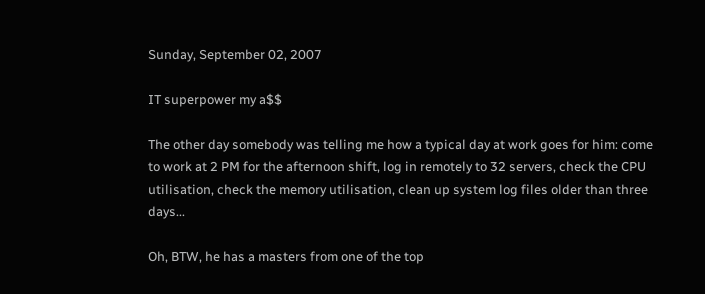Sunday, September 02, 2007

IT superpower my a$$

The other day somebody was telling me how a typical day at work goes for him: come to work at 2 PM for the afternoon shift, log in remotely to 32 servers, check the CPU utilisation, check the memory utilisation, clean up system log files older than three days...

Oh, BTW, he has a masters from one of the top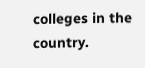colleges in the country.